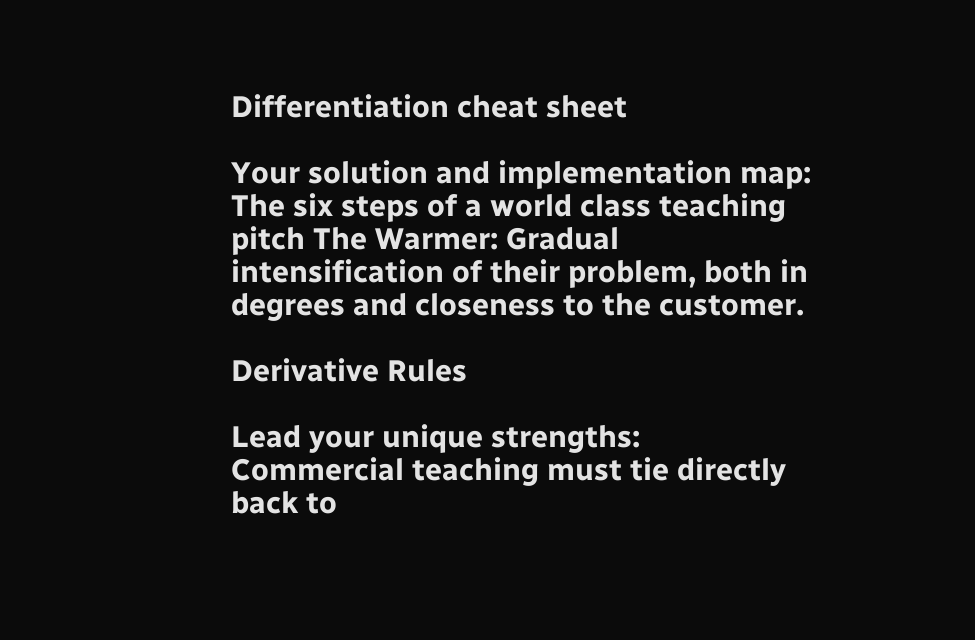Differentiation cheat sheet

Your solution and implementation map: The six steps of a world class teaching pitch The Warmer: Gradual intensification of their problem, both in degrees and closeness to the customer.

Derivative Rules

Lead your unique strengths: Commercial teaching must tie directly back to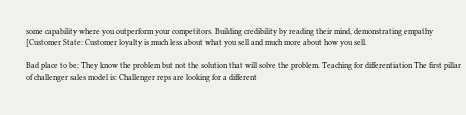some capability where you outperform your competitors. Building credibility by reading their mind, demonstrating empathy [Customer State: Customer loyalty is much less about what you sell and much more about how you sell.

Bad place to be: They know the problem but not the solution that will solve the problem. Teaching for differentiation The first pillar of challenger sales model is: Challenger reps are looking for a different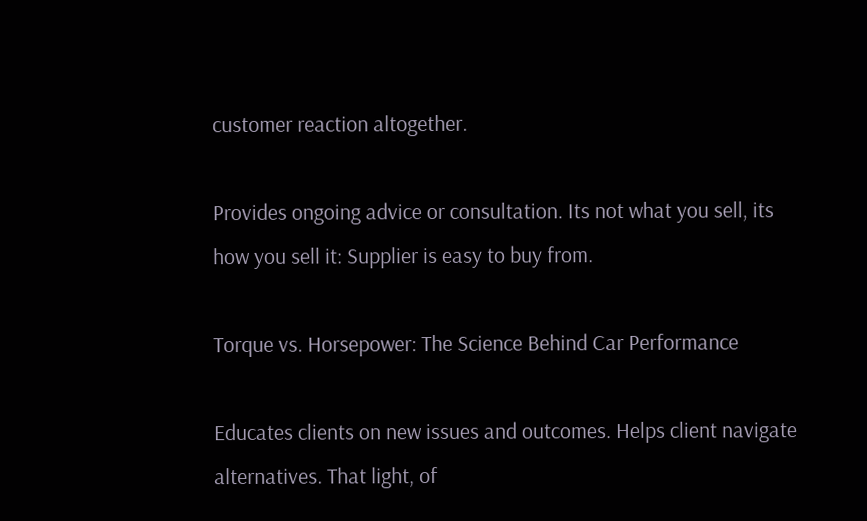customer reaction altogether.

Provides ongoing advice or consultation. Its not what you sell, its how you sell it: Supplier is easy to buy from.

Torque vs. Horsepower: The Science Behind Car Performance

Educates clients on new issues and outcomes. Helps client navigate alternatives. That light, of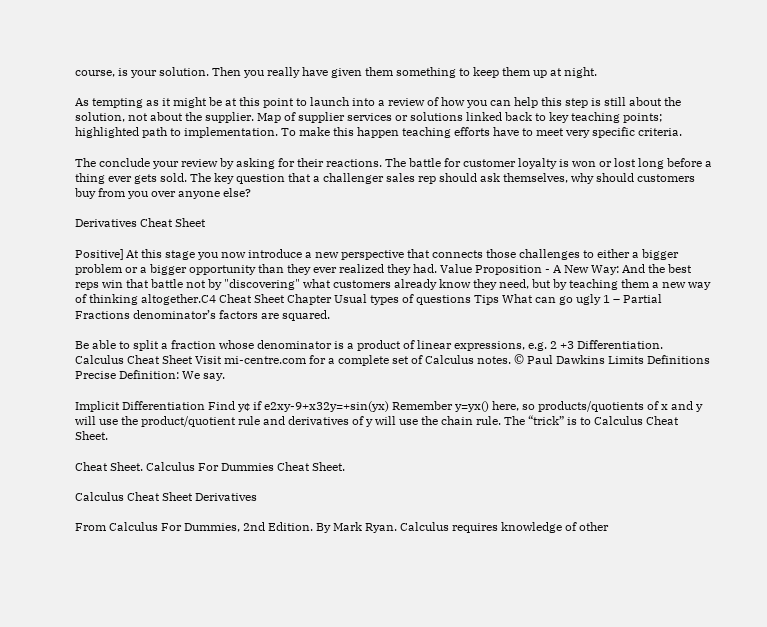course, is your solution. Then you really have given them something to keep them up at night.

As tempting as it might be at this point to launch into a review of how you can help this step is still about the solution, not about the supplier. Map of supplier services or solutions linked back to key teaching points; highlighted path to implementation. To make this happen teaching efforts have to meet very specific criteria.

The conclude your review by asking for their reactions. The battle for customer loyalty is won or lost long before a thing ever gets sold. The key question that a challenger sales rep should ask themselves, why should customers buy from you over anyone else?

Derivatives Cheat Sheet

Positive] At this stage you now introduce a new perspective that connects those challenges to either a bigger problem or a bigger opportunity than they ever realized they had. Value Proposition - A New Way: And the best reps win that battle not by "discovering" what customers already know they need, but by teaching them a new way of thinking altogether.C4 Cheat Sheet Chapter Usual types of questions Tips What can go ugly 1 – Partial Fractions denominator’s factors are squared.

Be able to split a fraction whose denominator is a product of linear expressions, e.g. 2 +3 Differentiation. Calculus Cheat Sheet Visit mi-centre.com for a complete set of Calculus notes. © Paul Dawkins Limits Definitions Precise Definition: We say.

Implicit Differentiation Find y¢ if e2xy-9+x32y=+sin(yx) Remember y=yx() here, so products/quotients of x and y will use the product/quotient rule and derivatives of y will use the chain rule. The “trick” is to Calculus Cheat Sheet.

Cheat Sheet. Calculus For Dummies Cheat Sheet.

Calculus Cheat Sheet Derivatives

From Calculus For Dummies, 2nd Edition. By Mark Ryan. Calculus requires knowledge of other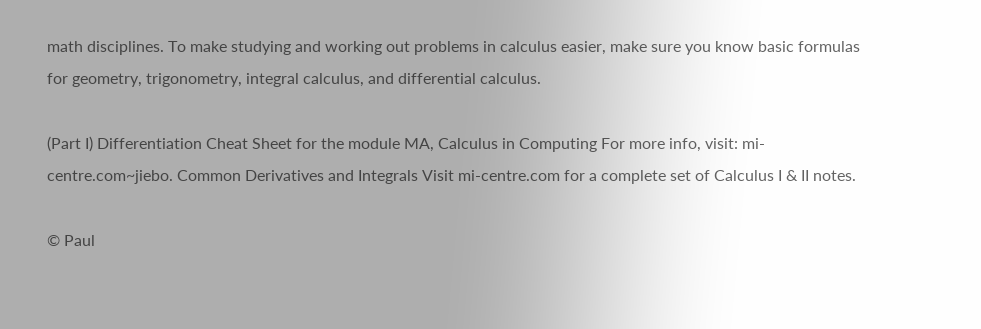math disciplines. To make studying and working out problems in calculus easier, make sure you know basic formulas for geometry, trigonometry, integral calculus, and differential calculus.

(Part I) Differentiation Cheat Sheet for the module MA, Calculus in Computing For more info, visit: mi-centre.com~jiebo. Common Derivatives and Integrals Visit mi-centre.com for a complete set of Calculus I & II notes.

© Paul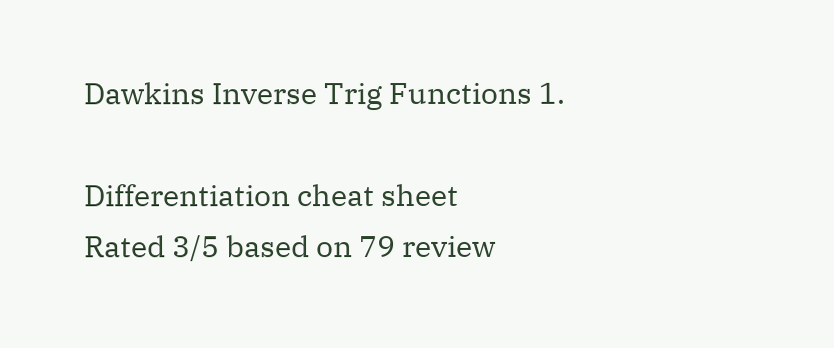Dawkins Inverse Trig Functions 1.

Differentiation cheat sheet
Rated 3/5 based on 79 review